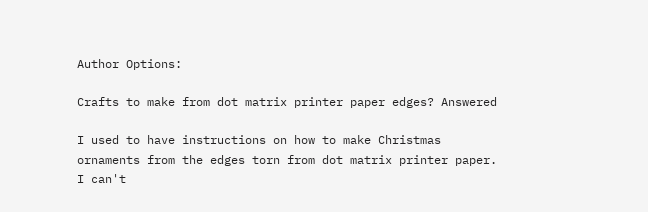Author Options:

Crafts to make from dot matrix printer paper edges? Answered

I used to have instructions on how to make Christmas ornaments from the edges torn from dot matrix printer paper.  I can't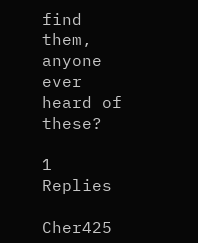find them, anyone ever heard of these?

1 Replies

Cher425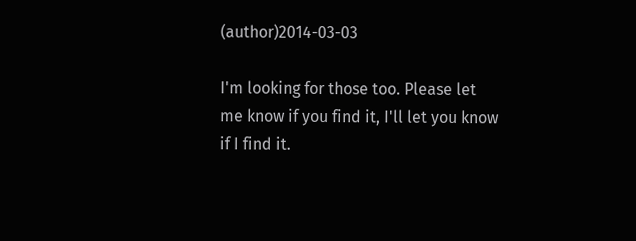(author)2014-03-03

I'm looking for those too. Please let me know if you find it, I'll let you know if I find it.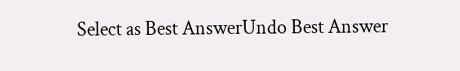Select as Best AnswerUndo Best Answer